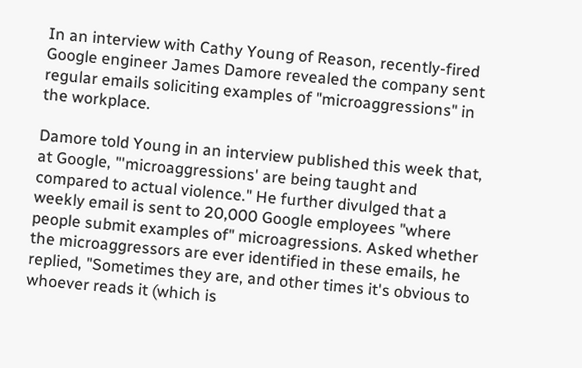In an interview with Cathy Young of Reason, recently-fired Google engineer James Damore revealed the company sent regular emails soliciting examples of "microaggressions" in the workplace.

Damore told Young in an interview published this week that, at Google, "'microaggressions' are being taught and compared to actual violence." He further divulged that a weekly email is sent to 20,000 Google employees "where people submit examples of" microagressions. Asked whether the microaggressors are ever identified in these emails, he replied, "Sometimes they are, and other times it's obvious to whoever reads it (which is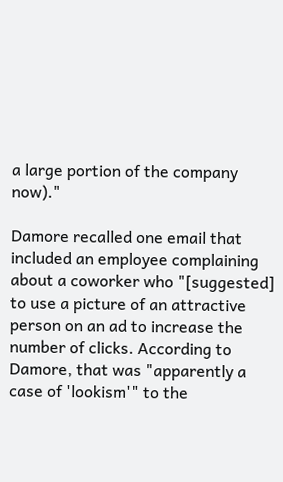a large portion of the company now)."

Damore recalled one email that included an employee complaining about a coworker who "[suggested] to use a picture of an attractive person on an ad to increase the number of clicks. According to Damore, that was "apparently a case of 'lookism'" to the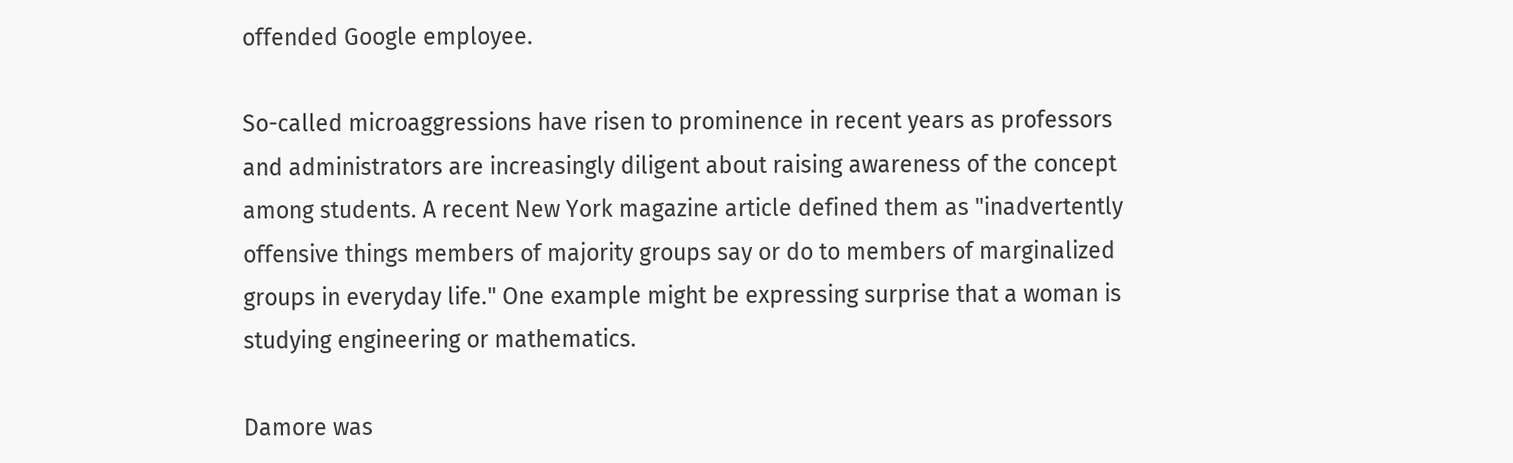offended Google employee.

So-called microaggressions have risen to prominence in recent years as professors and administrators are increasingly diligent about raising awareness of the concept among students. A recent New York magazine article defined them as "inadvertently offensive things members of majority groups say or do to members of marginalized groups in everyday life." One example might be expressing surprise that a woman is studying engineering or mathematics.

Damore was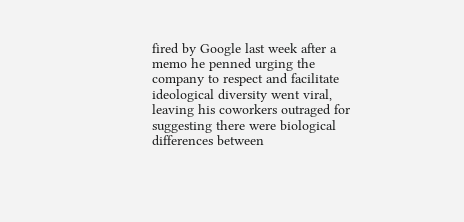fired by Google last week after a memo he penned urging the company to respect and facilitate ideological diversity went viral, leaving his coworkers outraged for suggesting there were biological differences between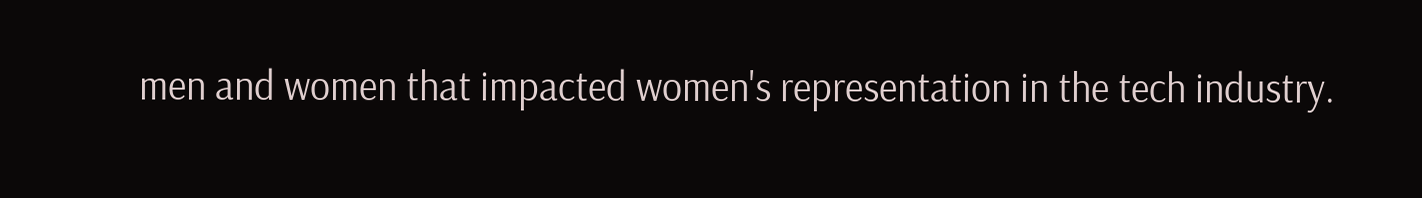men and women that impacted women's representation in the tech industry.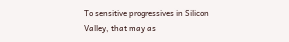To sensitive progressives in Silicon Valley, that may as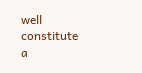well constitute a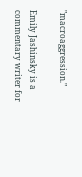"macroaggression."

Emily Jashinsky is a commentary writer for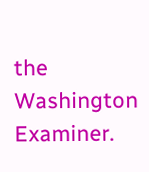the Washington Examiner.